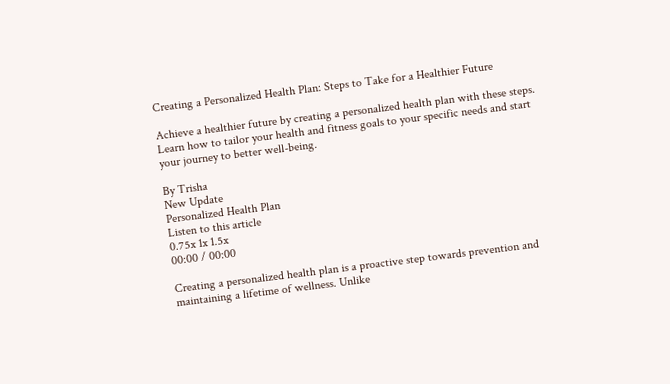Creating a Personalized Health Plan: Steps to Take for a Healthier Future

Achieve a healthier future by creating a personalized health plan with these steps. Learn how to tailor your health and fitness goals to your specific needs and start your journey to better well-being.

By Trisha
New Update
Personalized Health Plan
Listen to this article
0.75x 1x 1.5x
00:00 / 00:00

Creating a personalized health plan is a proactive step towards prevention and maintaining a lifetime of wellness. Unlike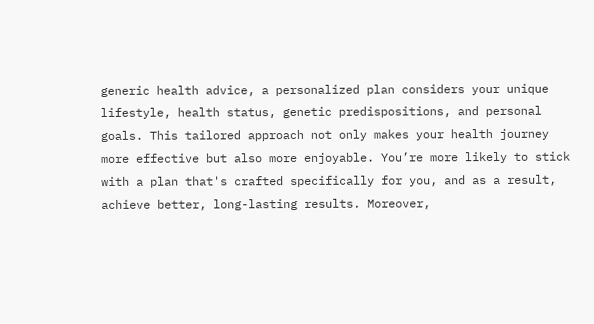generic health advice, a personalized plan considers your unique lifestyle, health status, genetic predispositions, and personal goals. This tailored approach not only makes your health journey more effective but also more enjoyable. You’re more likely to stick with a plan that's crafted specifically for you, and as a result, achieve better, long-lasting results. Moreover,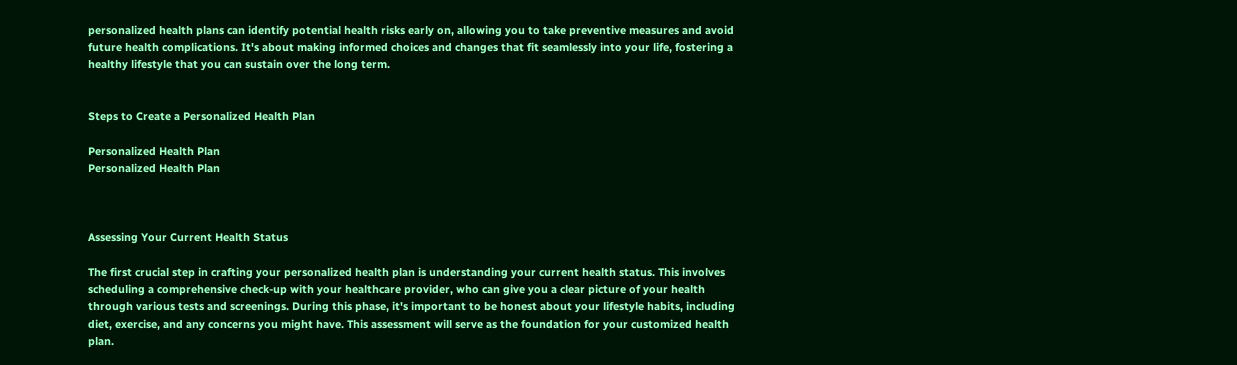personalized health plans can identify potential health risks early on, allowing you to take preventive measures and avoid future health complications. It's about making informed choices and changes that fit seamlessly into your life, fostering a healthy lifestyle that you can sustain over the long term.


Steps to Create a Personalized Health Plan

Personalized Health Plan
Personalized Health Plan



Assessing Your Current Health Status

The first crucial step in crafting your personalized health plan is understanding your current health status. This involves scheduling a comprehensive check-up with your healthcare provider, who can give you a clear picture of your health through various tests and screenings. During this phase, it's important to be honest about your lifestyle habits, including diet, exercise, and any concerns you might have. This assessment will serve as the foundation for your customized health plan.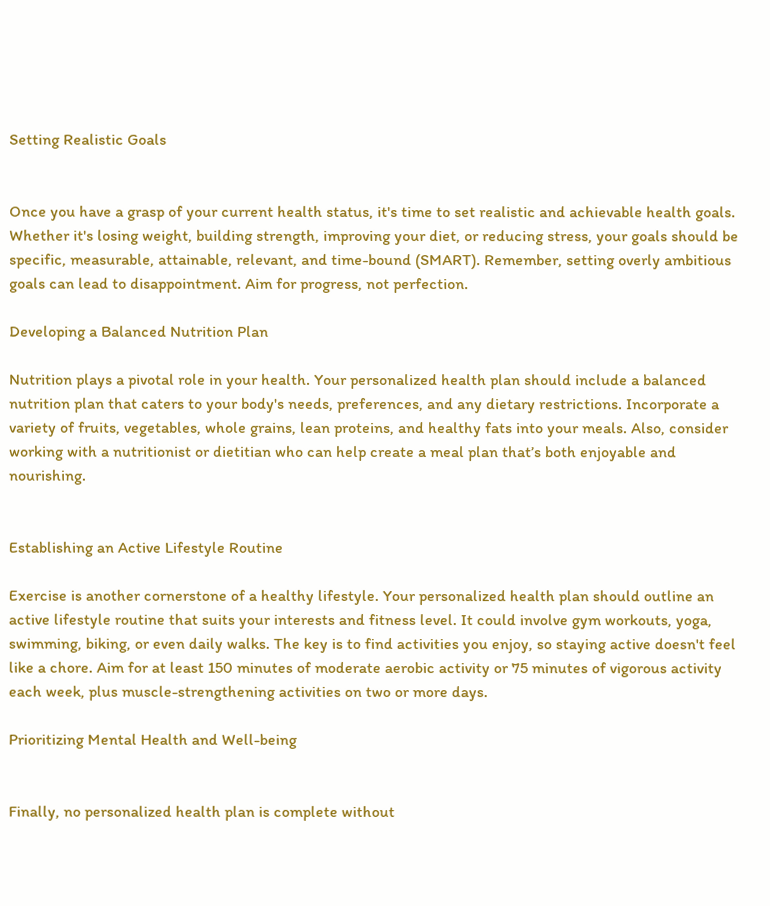Setting Realistic Goals


Once you have a grasp of your current health status, it's time to set realistic and achievable health goals. Whether it's losing weight, building strength, improving your diet, or reducing stress, your goals should be specific, measurable, attainable, relevant, and time-bound (SMART). Remember, setting overly ambitious goals can lead to disappointment. Aim for progress, not perfection.

Developing a Balanced Nutrition Plan

Nutrition plays a pivotal role in your health. Your personalized health plan should include a balanced nutrition plan that caters to your body's needs, preferences, and any dietary restrictions. Incorporate a variety of fruits, vegetables, whole grains, lean proteins, and healthy fats into your meals. Also, consider working with a nutritionist or dietitian who can help create a meal plan that’s both enjoyable and nourishing.


Establishing an Active Lifestyle Routine

Exercise is another cornerstone of a healthy lifestyle. Your personalized health plan should outline an active lifestyle routine that suits your interests and fitness level. It could involve gym workouts, yoga, swimming, biking, or even daily walks. The key is to find activities you enjoy, so staying active doesn't feel like a chore. Aim for at least 150 minutes of moderate aerobic activity or 75 minutes of vigorous activity each week, plus muscle-strengthening activities on two or more days.

Prioritizing Mental Health and Well-being


Finally, no personalized health plan is complete without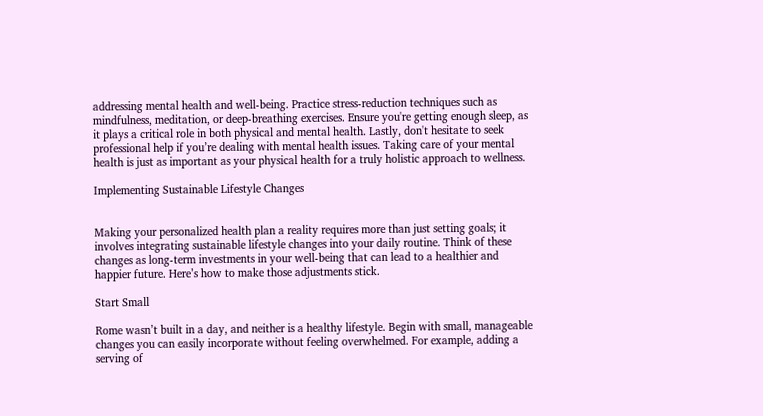addressing mental health and well-being. Practice stress-reduction techniques such as mindfulness, meditation, or deep-breathing exercises. Ensure you're getting enough sleep, as it plays a critical role in both physical and mental health. Lastly, don't hesitate to seek professional help if you’re dealing with mental health issues. Taking care of your mental health is just as important as your physical health for a truly holistic approach to wellness.

Implementing Sustainable Lifestyle Changes


Making your personalized health plan a reality requires more than just setting goals; it involves integrating sustainable lifestyle changes into your daily routine. Think of these changes as long-term investments in your well-being that can lead to a healthier and happier future. Here’s how to make those adjustments stick.

Start Small

Rome wasn’t built in a day, and neither is a healthy lifestyle. Begin with small, manageable changes you can easily incorporate without feeling overwhelmed. For example, adding a serving of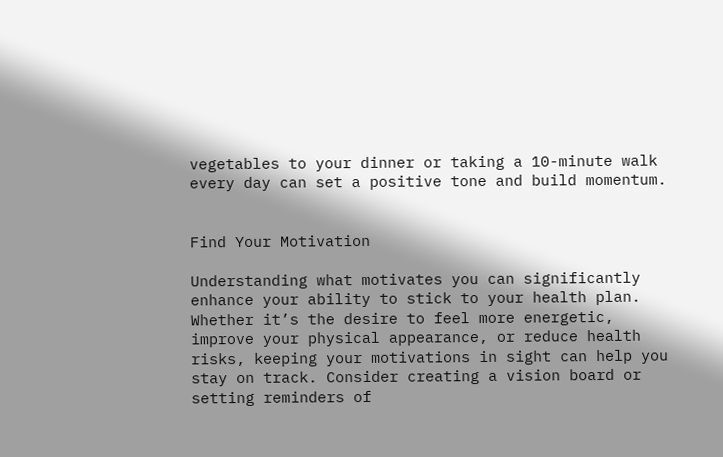vegetables to your dinner or taking a 10-minute walk every day can set a positive tone and build momentum.


Find Your Motivation

Understanding what motivates you can significantly enhance your ability to stick to your health plan. Whether it’s the desire to feel more energetic, improve your physical appearance, or reduce health risks, keeping your motivations in sight can help you stay on track. Consider creating a vision board or setting reminders of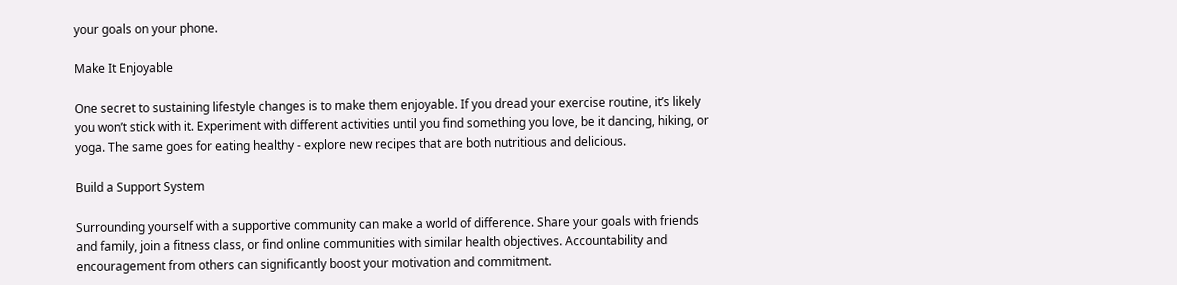your goals on your phone.

Make It Enjoyable

One secret to sustaining lifestyle changes is to make them enjoyable. If you dread your exercise routine, it’s likely you won’t stick with it. Experiment with different activities until you find something you love, be it dancing, hiking, or yoga. The same goes for eating healthy - explore new recipes that are both nutritious and delicious.

Build a Support System

Surrounding yourself with a supportive community can make a world of difference. Share your goals with friends and family, join a fitness class, or find online communities with similar health objectives. Accountability and encouragement from others can significantly boost your motivation and commitment.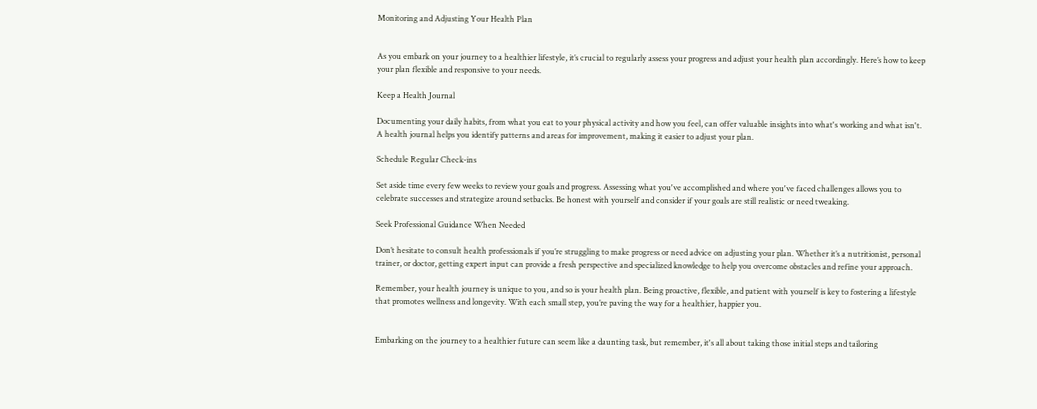Monitoring and Adjusting Your Health Plan


As you embark on your journey to a healthier lifestyle, it’s crucial to regularly assess your progress and adjust your health plan accordingly. Here’s how to keep your plan flexible and responsive to your needs.

Keep a Health Journal

Documenting your daily habits, from what you eat to your physical activity and how you feel, can offer valuable insights into what's working and what isn't. A health journal helps you identify patterns and areas for improvement, making it easier to adjust your plan.

Schedule Regular Check-ins

Set aside time every few weeks to review your goals and progress. Assessing what you've accomplished and where you've faced challenges allows you to celebrate successes and strategize around setbacks. Be honest with yourself and consider if your goals are still realistic or need tweaking.

Seek Professional Guidance When Needed

Don’t hesitate to consult health professionals if you’re struggling to make progress or need advice on adjusting your plan. Whether it’s a nutritionist, personal trainer, or doctor, getting expert input can provide a fresh perspective and specialized knowledge to help you overcome obstacles and refine your approach.

Remember, your health journey is unique to you, and so is your health plan. Being proactive, flexible, and patient with yourself is key to fostering a lifestyle that promotes wellness and longevity. With each small step, you’re paving the way for a healthier, happier you.


Embarking on the journey to a healthier future can seem like a daunting task, but remember, it's all about taking those initial steps and tailoring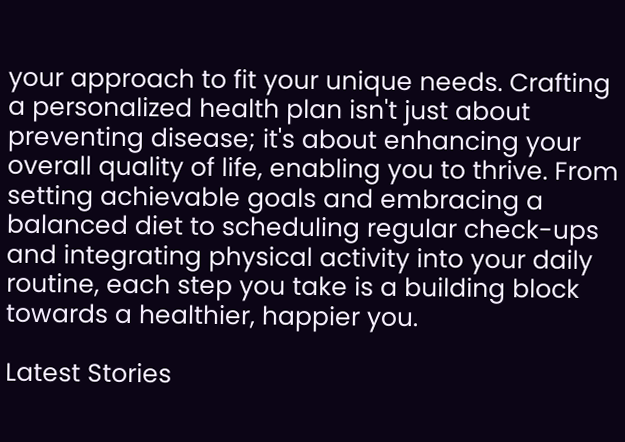your approach to fit your unique needs. Crafting a personalized health plan isn't just about preventing disease; it's about enhancing your overall quality of life, enabling you to thrive. From setting achievable goals and embracing a balanced diet to scheduling regular check-ups and integrating physical activity into your daily routine, each step you take is a building block towards a healthier, happier you.

Latest Stories